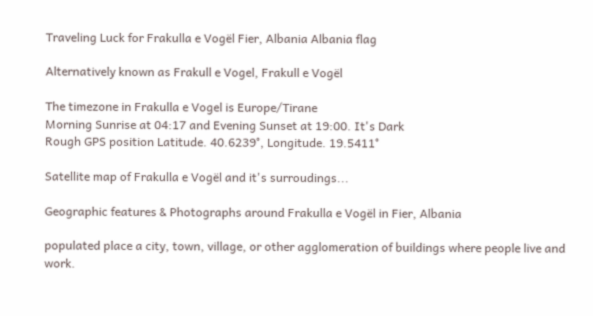Traveling Luck for Frakulla e Vogël Fier, Albania Albania flag

Alternatively known as Frakull e Vogel, Frakull e Vogël

The timezone in Frakulla e Vogel is Europe/Tirane
Morning Sunrise at 04:17 and Evening Sunset at 19:00. It's Dark
Rough GPS position Latitude. 40.6239°, Longitude. 19.5411°

Satellite map of Frakulla e Vogël and it's surroudings...

Geographic features & Photographs around Frakulla e Vogël in Fier, Albania

populated place a city, town, village, or other agglomeration of buildings where people live and work.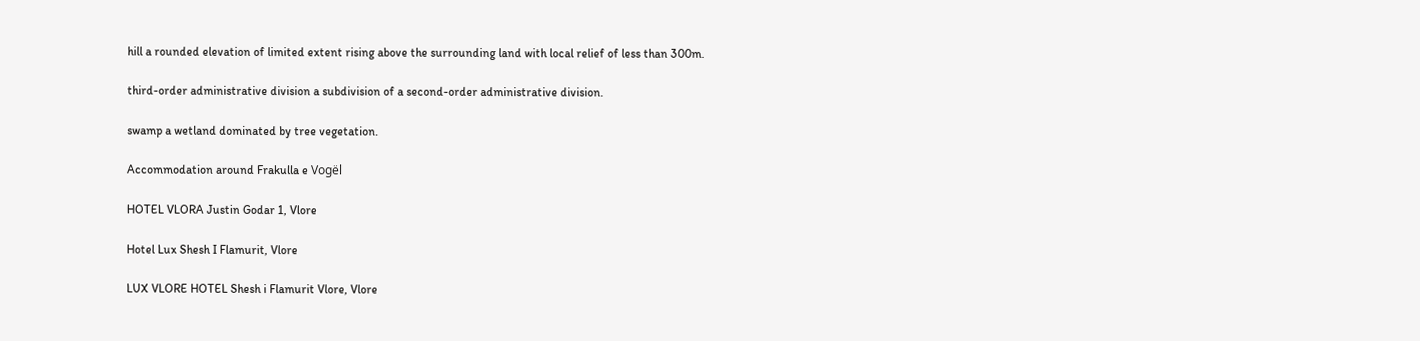hill a rounded elevation of limited extent rising above the surrounding land with local relief of less than 300m.

third-order administrative division a subdivision of a second-order administrative division.

swamp a wetland dominated by tree vegetation.

Accommodation around Frakulla e Vogël

HOTEL VLORA Justin Godar 1, Vlore

Hotel Lux Shesh I Flamurit, Vlore

LUX VLORE HOTEL Shesh i Flamurit Vlore, Vlore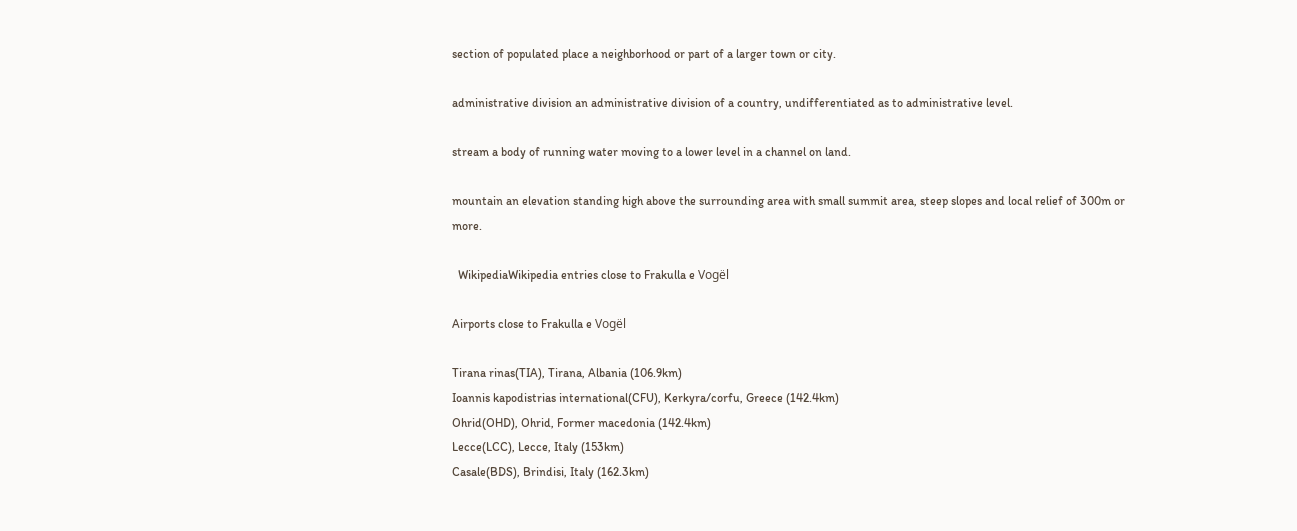section of populated place a neighborhood or part of a larger town or city.

administrative division an administrative division of a country, undifferentiated as to administrative level.

stream a body of running water moving to a lower level in a channel on land.

mountain an elevation standing high above the surrounding area with small summit area, steep slopes and local relief of 300m or more.

  WikipediaWikipedia entries close to Frakulla e Vogël

Airports close to Frakulla e Vogël

Tirana rinas(TIA), Tirana, Albania (106.9km)
Ioannis kapodistrias international(CFU), Kerkyra/corfu, Greece (142.4km)
Ohrid(OHD), Ohrid, Former macedonia (142.4km)
Lecce(LCC), Lecce, Italy (153km)
Casale(BDS), Brindisi, Italy (162.3km)